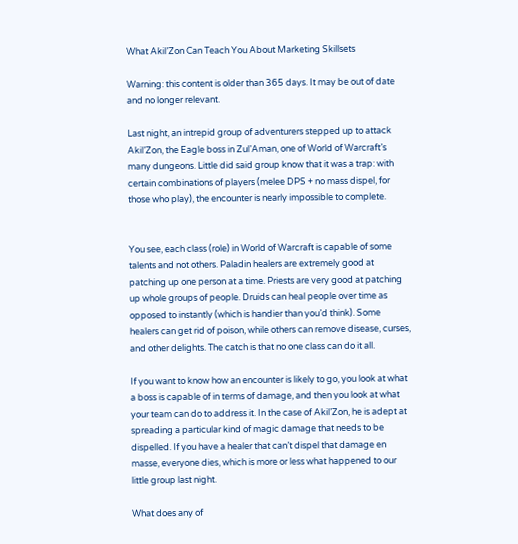What Akil’Zon Can Teach You About Marketing Skillsets

Warning: this content is older than 365 days. It may be out of date and no longer relevant.

Last night, an intrepid group of adventurers stepped up to attack Akil’Zon, the Eagle boss in Zul’Aman, one of World of Warcraft’s many dungeons. Little did said group know that it was a trap: with certain combinations of players (melee DPS + no mass dispel, for those who play), the encounter is nearly impossible to complete.


You see, each class (role) in World of Warcraft is capable of some talents and not others. Paladin healers are extremely good at patching up one person at a time. Priests are very good at patching up whole groups of people. Druids can heal people over time as opposed to instantly (which is handier than you’d think). Some healers can get rid of poison, while others can remove disease, curses, and other delights. The catch is that no one class can do it all.

If you want to know how an encounter is likely to go, you look at what a boss is capable of in terms of damage, and then you look at what your team can do to address it. In the case of Akil’Zon, he is adept at spreading a particular kind of magic damage that needs to be dispelled. If you have a healer that can’t dispel that damage en masse, everyone dies, which is more or less what happened to our little group last night.

What does any of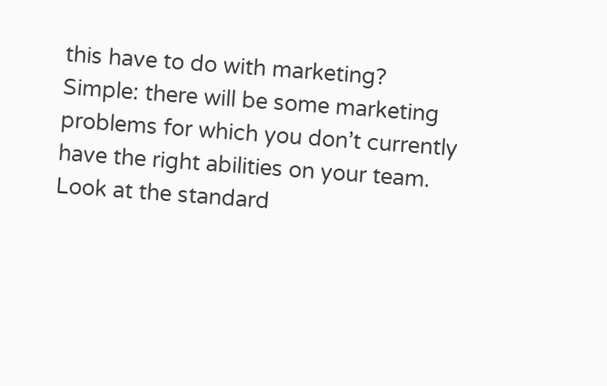this have to do with marketing? Simple: there will be some marketing problems for which you don’t currently have the right abilities on your team. Look at the standard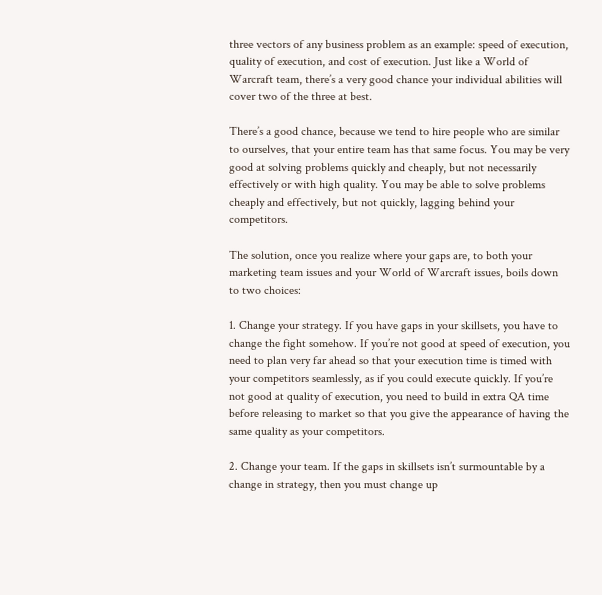three vectors of any business problem as an example: speed of execution, quality of execution, and cost of execution. Just like a World of Warcraft team, there’s a very good chance your individual abilities will cover two of the three at best.

There’s a good chance, because we tend to hire people who are similar to ourselves, that your entire team has that same focus. You may be very good at solving problems quickly and cheaply, but not necessarily effectively or with high quality. You may be able to solve problems cheaply and effectively, but not quickly, lagging behind your competitors.

The solution, once you realize where your gaps are, to both your marketing team issues and your World of Warcraft issues, boils down to two choices:

1. Change your strategy. If you have gaps in your skillsets, you have to change the fight somehow. If you’re not good at speed of execution, you need to plan very far ahead so that your execution time is timed with your competitors seamlessly, as if you could execute quickly. If you’re not good at quality of execution, you need to build in extra QA time before releasing to market so that you give the appearance of having the same quality as your competitors.

2. Change your team. If the gaps in skillsets isn’t surmountable by a change in strategy, then you must change up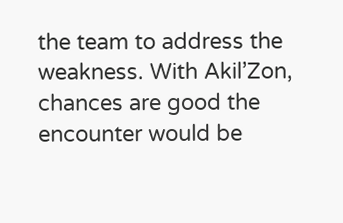the team to address the weakness. With Akil’Zon, chances are good the encounter would be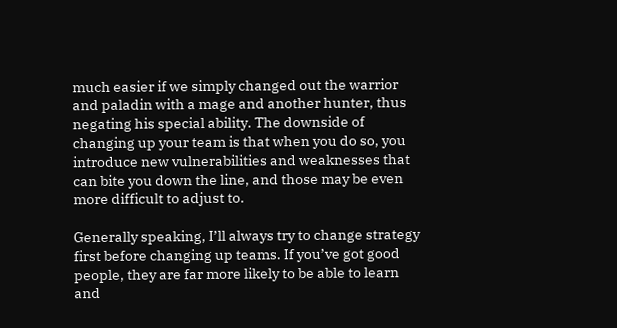much easier if we simply changed out the warrior and paladin with a mage and another hunter, thus negating his special ability. The downside of changing up your team is that when you do so, you introduce new vulnerabilities and weaknesses that can bite you down the line, and those may be even more difficult to adjust to.

Generally speaking, I’ll always try to change strategy first before changing up teams. If you’ve got good people, they are far more likely to be able to learn and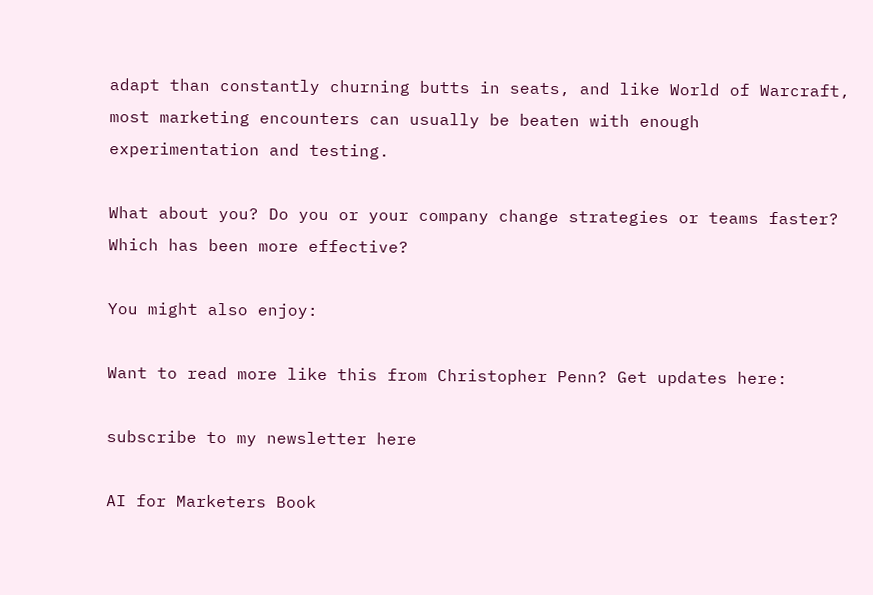adapt than constantly churning butts in seats, and like World of Warcraft, most marketing encounters can usually be beaten with enough experimentation and testing.

What about you? Do you or your company change strategies or teams faster? Which has been more effective?

You might also enjoy:

Want to read more like this from Christopher Penn? Get updates here:

subscribe to my newsletter here

AI for Marketers Book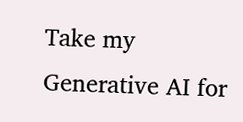Take my Generative AI for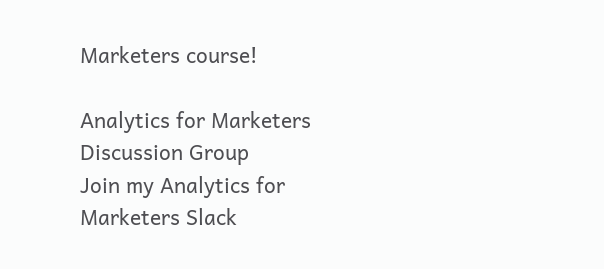Marketers course!

Analytics for Marketers Discussion Group
Join my Analytics for Marketers Slack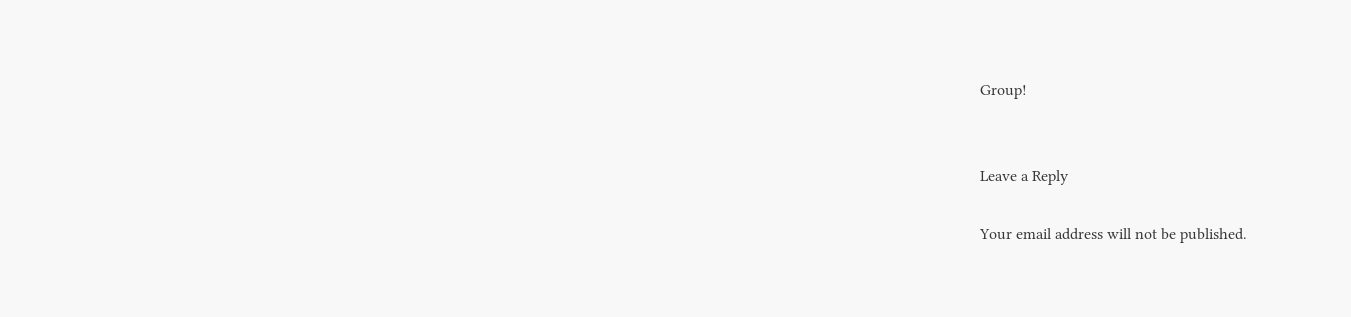Group!


Leave a Reply

Your email address will not be published.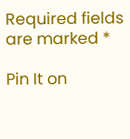Required fields are marked *

Pin It on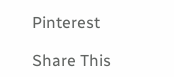Pinterest

Share This